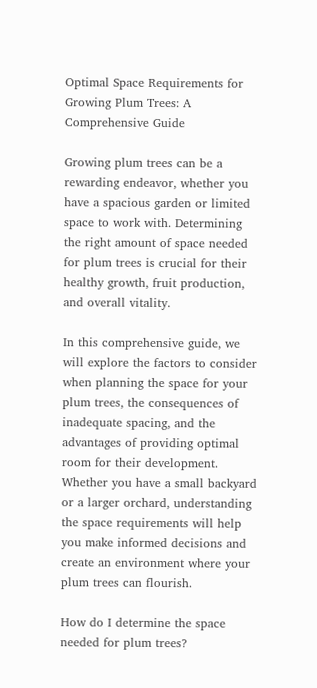Optimal Space Requirements for Growing Plum Trees: A Comprehensive Guide

Growing plum trees can be a rewarding endeavor, whether you have a spacious garden or limited space to work with. Determining the right amount of space needed for plum trees is crucial for their healthy growth, fruit production, and overall vitality.

In this comprehensive guide, we will explore the factors to consider when planning the space for your plum trees, the consequences of inadequate spacing, and the advantages of providing optimal room for their development. Whether you have a small backyard or a larger orchard, understanding the space requirements will help you make informed decisions and create an environment where your plum trees can flourish.

How do I determine the space needed for plum trees?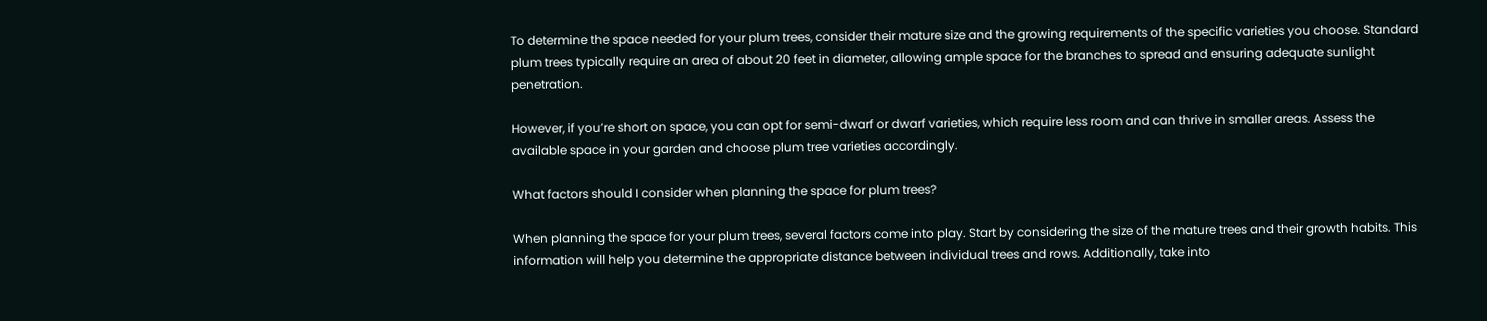To determine the space needed for your plum trees, consider their mature size and the growing requirements of the specific varieties you choose. Standard plum trees typically require an area of about 20 feet in diameter, allowing ample space for the branches to spread and ensuring adequate sunlight penetration.

However, if you’re short on space, you can opt for semi-dwarf or dwarf varieties, which require less room and can thrive in smaller areas. Assess the available space in your garden and choose plum tree varieties accordingly.

What factors should I consider when planning the space for plum trees?

When planning the space for your plum trees, several factors come into play. Start by considering the size of the mature trees and their growth habits. This information will help you determine the appropriate distance between individual trees and rows. Additionally, take into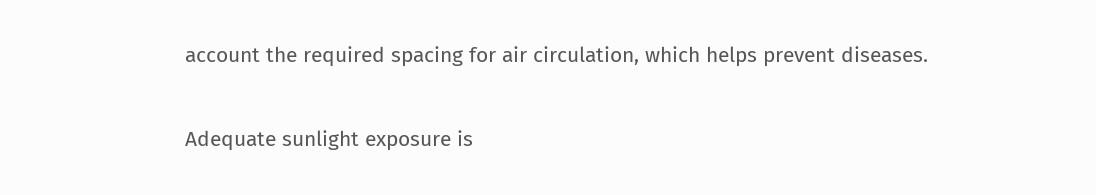account the required spacing for air circulation, which helps prevent diseases.

Adequate sunlight exposure is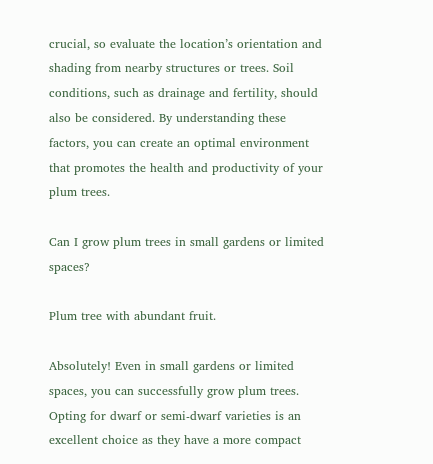crucial, so evaluate the location’s orientation and shading from nearby structures or trees. Soil conditions, such as drainage and fertility, should also be considered. By understanding these factors, you can create an optimal environment that promotes the health and productivity of your plum trees.

Can I grow plum trees in small gardens or limited spaces?

Plum tree with abundant fruit.

Absolutely! Even in small gardens or limited spaces, you can successfully grow plum trees. Opting for dwarf or semi-dwarf varieties is an excellent choice as they have a more compact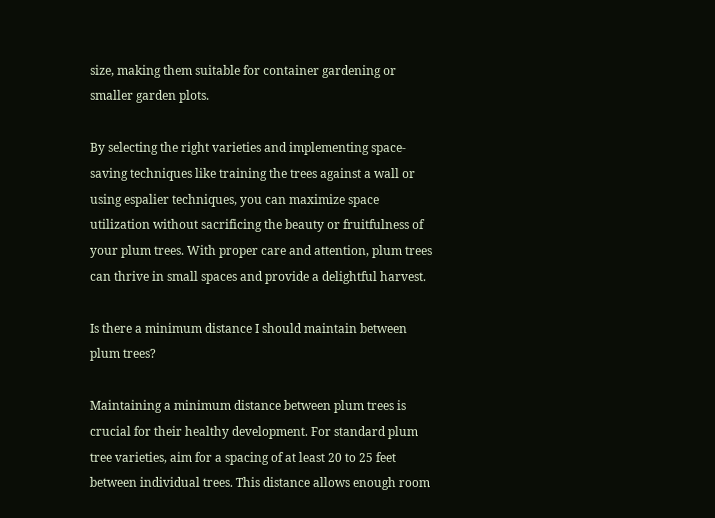size, making them suitable for container gardening or smaller garden plots.

By selecting the right varieties and implementing space-saving techniques like training the trees against a wall or using espalier techniques, you can maximize space utilization without sacrificing the beauty or fruitfulness of your plum trees. With proper care and attention, plum trees can thrive in small spaces and provide a delightful harvest.

Is there a minimum distance I should maintain between plum trees?

Maintaining a minimum distance between plum trees is crucial for their healthy development. For standard plum tree varieties, aim for a spacing of at least 20 to 25 feet between individual trees. This distance allows enough room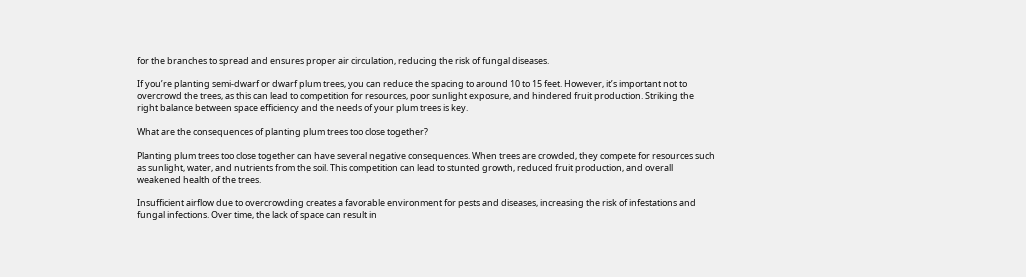for the branches to spread and ensures proper air circulation, reducing the risk of fungal diseases.

If you’re planting semi-dwarf or dwarf plum trees, you can reduce the spacing to around 10 to 15 feet. However, it’s important not to overcrowd the trees, as this can lead to competition for resources, poor sunlight exposure, and hindered fruit production. Striking the right balance between space efficiency and the needs of your plum trees is key.

What are the consequences of planting plum trees too close together?

Planting plum trees too close together can have several negative consequences. When trees are crowded, they compete for resources such as sunlight, water, and nutrients from the soil. This competition can lead to stunted growth, reduced fruit production, and overall weakened health of the trees.

Insufficient airflow due to overcrowding creates a favorable environment for pests and diseases, increasing the risk of infestations and fungal infections. Over time, the lack of space can result in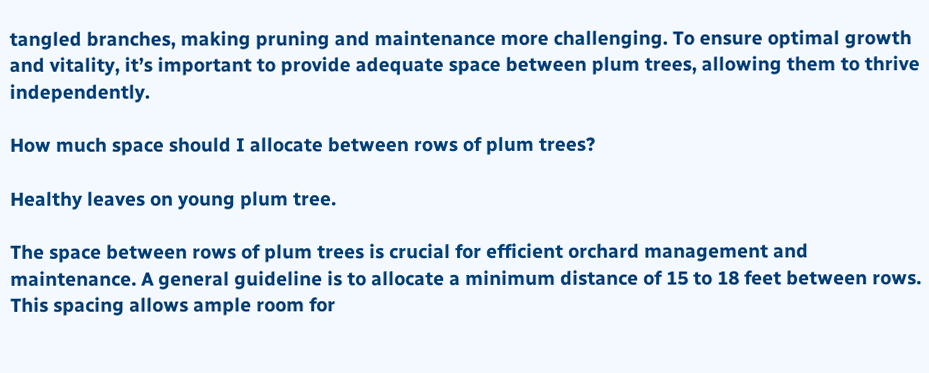tangled branches, making pruning and maintenance more challenging. To ensure optimal growth and vitality, it’s important to provide adequate space between plum trees, allowing them to thrive independently.

How much space should I allocate between rows of plum trees?

Healthy leaves on young plum tree.

The space between rows of plum trees is crucial for efficient orchard management and maintenance. A general guideline is to allocate a minimum distance of 15 to 18 feet between rows. This spacing allows ample room for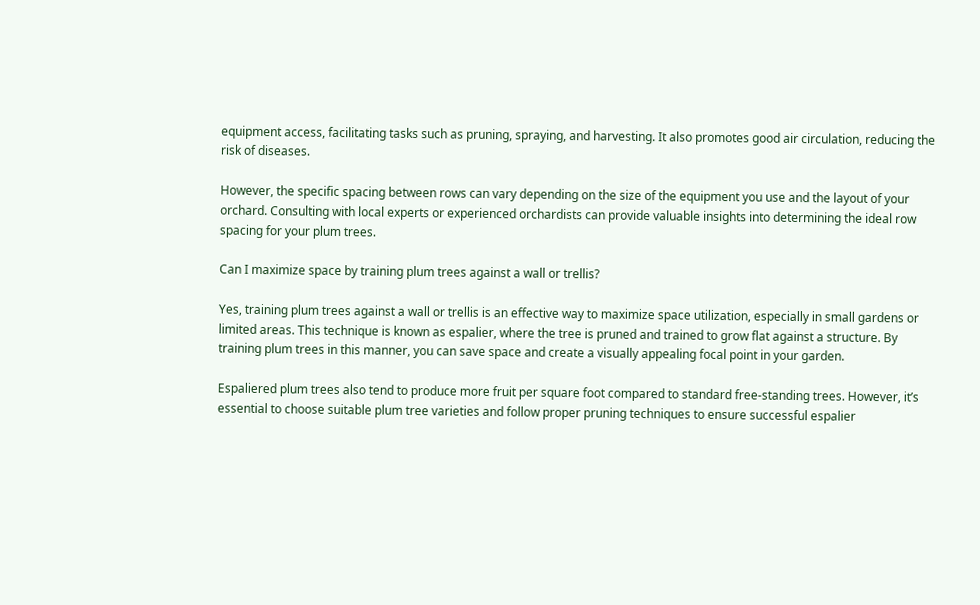equipment access, facilitating tasks such as pruning, spraying, and harvesting. It also promotes good air circulation, reducing the risk of diseases.

However, the specific spacing between rows can vary depending on the size of the equipment you use and the layout of your orchard. Consulting with local experts or experienced orchardists can provide valuable insights into determining the ideal row spacing for your plum trees.

Can I maximize space by training plum trees against a wall or trellis?

Yes, training plum trees against a wall or trellis is an effective way to maximize space utilization, especially in small gardens or limited areas. This technique is known as espalier, where the tree is pruned and trained to grow flat against a structure. By training plum trees in this manner, you can save space and create a visually appealing focal point in your garden.

Espaliered plum trees also tend to produce more fruit per square foot compared to standard free-standing trees. However, it’s essential to choose suitable plum tree varieties and follow proper pruning techniques to ensure successful espalier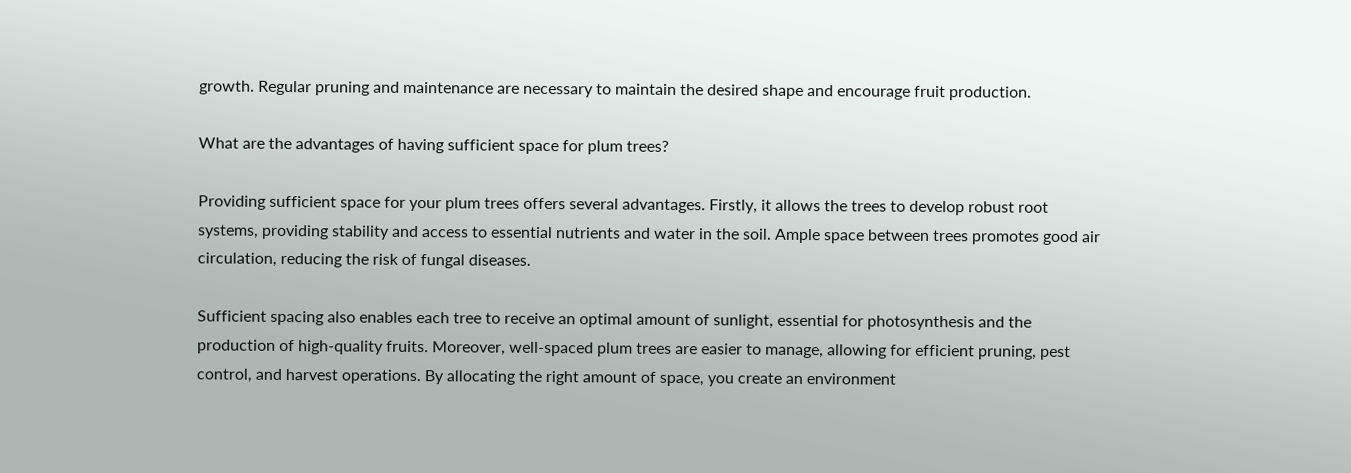growth. Regular pruning and maintenance are necessary to maintain the desired shape and encourage fruit production.

What are the advantages of having sufficient space for plum trees?

Providing sufficient space for your plum trees offers several advantages. Firstly, it allows the trees to develop robust root systems, providing stability and access to essential nutrients and water in the soil. Ample space between trees promotes good air circulation, reducing the risk of fungal diseases.

Sufficient spacing also enables each tree to receive an optimal amount of sunlight, essential for photosynthesis and the production of high-quality fruits. Moreover, well-spaced plum trees are easier to manage, allowing for efficient pruning, pest control, and harvest operations. By allocating the right amount of space, you create an environment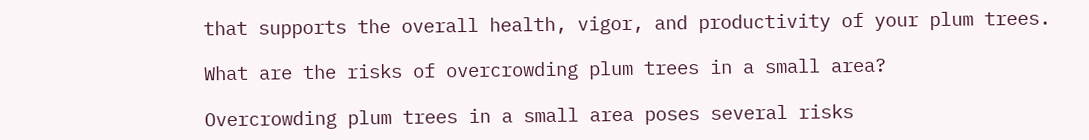that supports the overall health, vigor, and productivity of your plum trees.

What are the risks of overcrowding plum trees in a small area?

Overcrowding plum trees in a small area poses several risks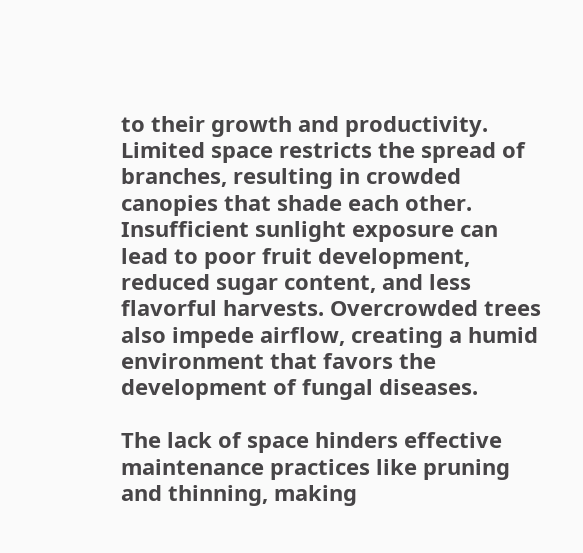to their growth and productivity. Limited space restricts the spread of branches, resulting in crowded canopies that shade each other. Insufficient sunlight exposure can lead to poor fruit development, reduced sugar content, and less flavorful harvests. Overcrowded trees also impede airflow, creating a humid environment that favors the development of fungal diseases.

The lack of space hinders effective maintenance practices like pruning and thinning, making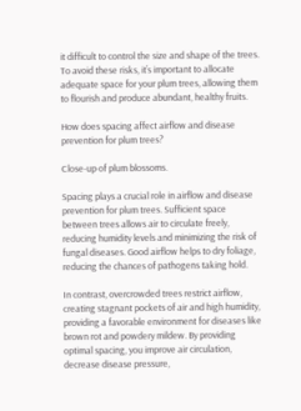it difficult to control the size and shape of the trees. To avoid these risks, it’s important to allocate adequate space for your plum trees, allowing them to flourish and produce abundant, healthy fruits.

How does spacing affect airflow and disease prevention for plum trees?

Close-up of plum blossoms.

Spacing plays a crucial role in airflow and disease prevention for plum trees. Sufficient space between trees allows air to circulate freely, reducing humidity levels and minimizing the risk of fungal diseases. Good airflow helps to dry foliage, reducing the chances of pathogens taking hold.

In contrast, overcrowded trees restrict airflow, creating stagnant pockets of air and high humidity, providing a favorable environment for diseases like brown rot and powdery mildew. By providing optimal spacing, you improve air circulation, decrease disease pressure,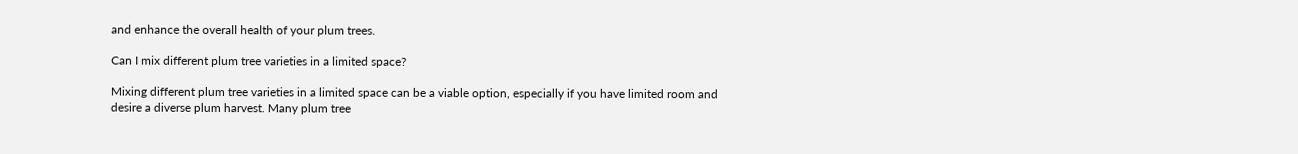and enhance the overall health of your plum trees.

Can I mix different plum tree varieties in a limited space?

Mixing different plum tree varieties in a limited space can be a viable option, especially if you have limited room and desire a diverse plum harvest. Many plum tree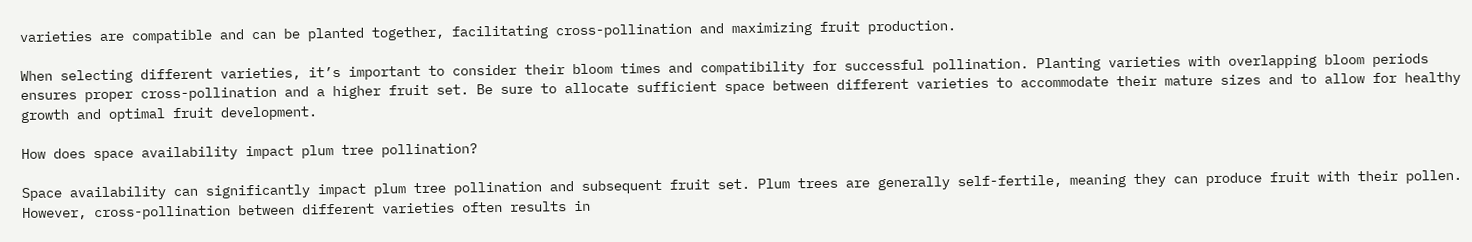varieties are compatible and can be planted together, facilitating cross-pollination and maximizing fruit production.

When selecting different varieties, it’s important to consider their bloom times and compatibility for successful pollination. Planting varieties with overlapping bloom periods ensures proper cross-pollination and a higher fruit set. Be sure to allocate sufficient space between different varieties to accommodate their mature sizes and to allow for healthy growth and optimal fruit development.

How does space availability impact plum tree pollination?

Space availability can significantly impact plum tree pollination and subsequent fruit set. Plum trees are generally self-fertile, meaning they can produce fruit with their pollen. However, cross-pollination between different varieties often results in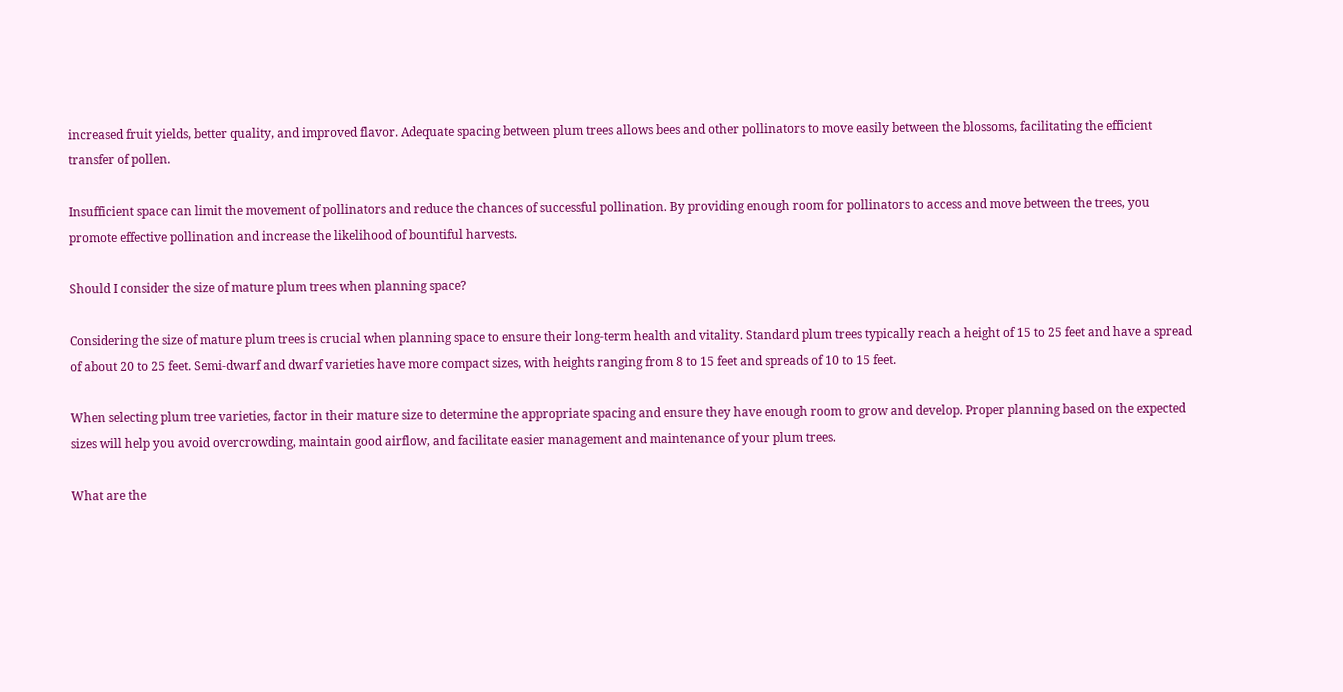increased fruit yields, better quality, and improved flavor. Adequate spacing between plum trees allows bees and other pollinators to move easily between the blossoms, facilitating the efficient transfer of pollen.

Insufficient space can limit the movement of pollinators and reduce the chances of successful pollination. By providing enough room for pollinators to access and move between the trees, you promote effective pollination and increase the likelihood of bountiful harvests.

Should I consider the size of mature plum trees when planning space?

Considering the size of mature plum trees is crucial when planning space to ensure their long-term health and vitality. Standard plum trees typically reach a height of 15 to 25 feet and have a spread of about 20 to 25 feet. Semi-dwarf and dwarf varieties have more compact sizes, with heights ranging from 8 to 15 feet and spreads of 10 to 15 feet.

When selecting plum tree varieties, factor in their mature size to determine the appropriate spacing and ensure they have enough room to grow and develop. Proper planning based on the expected sizes will help you avoid overcrowding, maintain good airflow, and facilitate easier management and maintenance of your plum trees.

What are the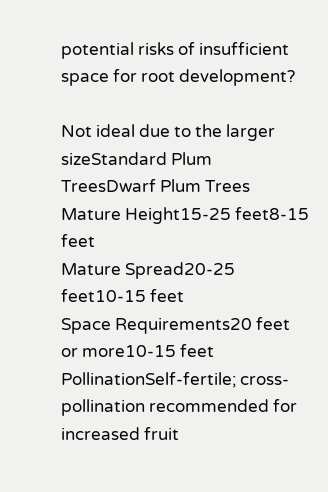potential risks of insufficient space for root development?

Not ideal due to the larger sizeStandard Plum TreesDwarf Plum Trees
Mature Height15-25 feet8-15 feet
Mature Spread20-25 feet10-15 feet
Space Requirements20 feet or more10-15 feet
PollinationSelf-fertile; cross-pollination recommended for increased fruit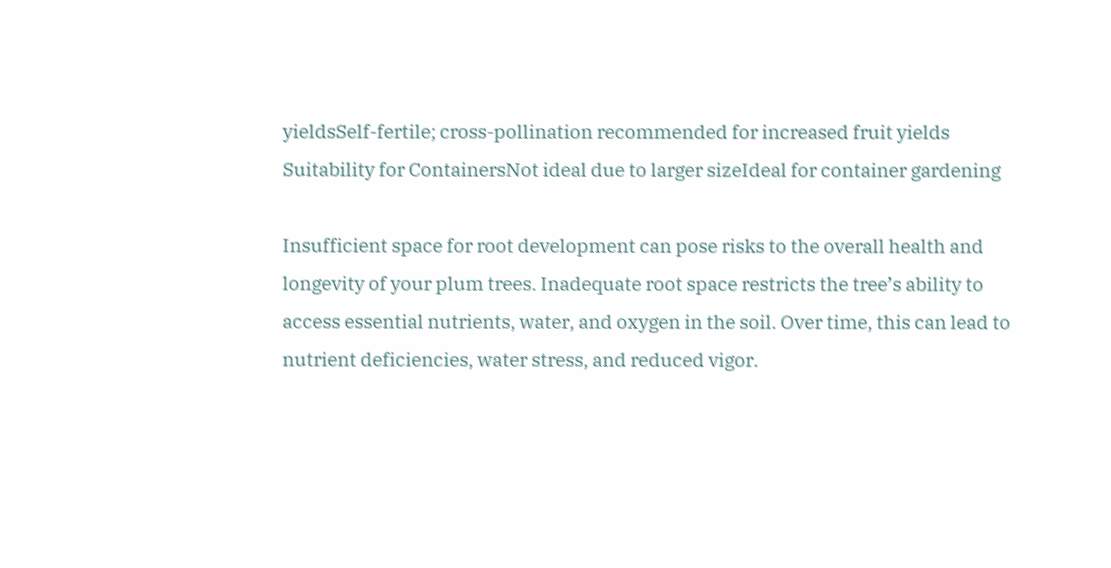yieldsSelf-fertile; cross-pollination recommended for increased fruit yields
Suitability for ContainersNot ideal due to larger sizeIdeal for container gardening

Insufficient space for root development can pose risks to the overall health and longevity of your plum trees. Inadequate root space restricts the tree’s ability to access essential nutrients, water, and oxygen in the soil. Over time, this can lead to nutrient deficiencies, water stress, and reduced vigor.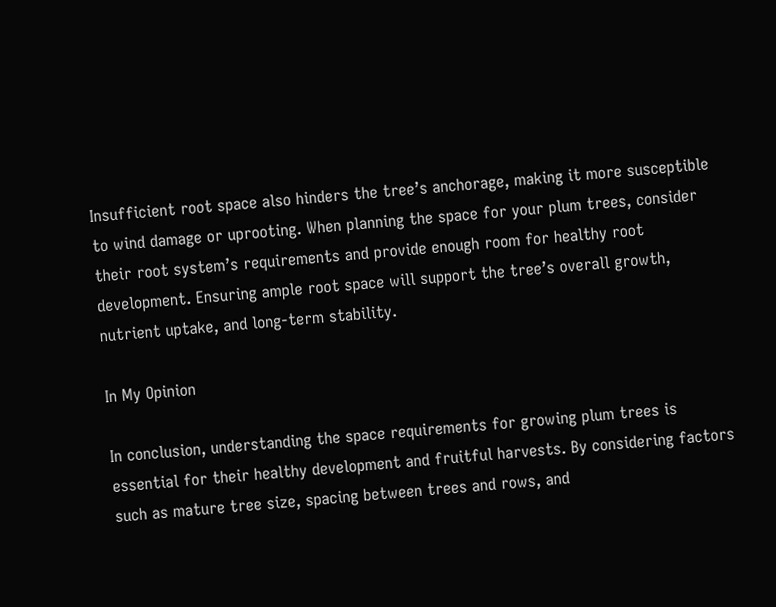Insufficient root space also hinders the tree’s anchorage, making it more susceptible to wind damage or uprooting. When planning the space for your plum trees, consider their root system’s requirements and provide enough room for healthy root development. Ensuring ample root space will support the tree’s overall growth, nutrient uptake, and long-term stability.

In My Opinion

In conclusion, understanding the space requirements for growing plum trees is essential for their healthy development and fruitful harvests. By considering factors such as mature tree size, spacing between trees and rows, and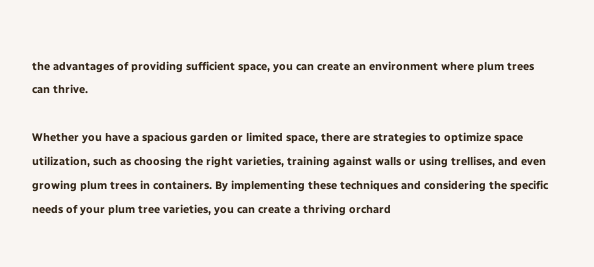the advantages of providing sufficient space, you can create an environment where plum trees can thrive.

Whether you have a spacious garden or limited space, there are strategies to optimize space utilization, such as choosing the right varieties, training against walls or using trellises, and even growing plum trees in containers. By implementing these techniques and considering the specific needs of your plum tree varieties, you can create a thriving orchard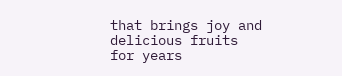that brings joy and delicious fruits for years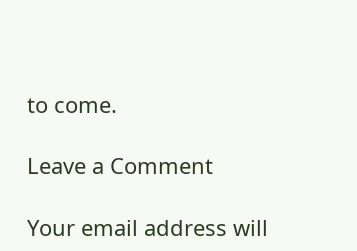to come.

Leave a Comment

Your email address will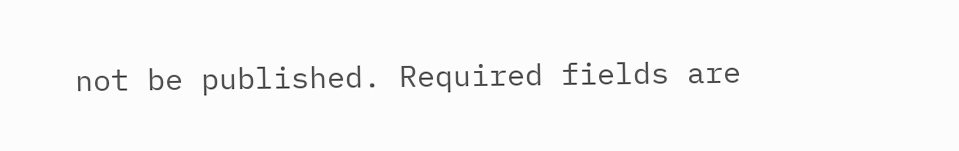not be published. Required fields are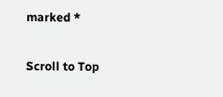marked *

Scroll to Top